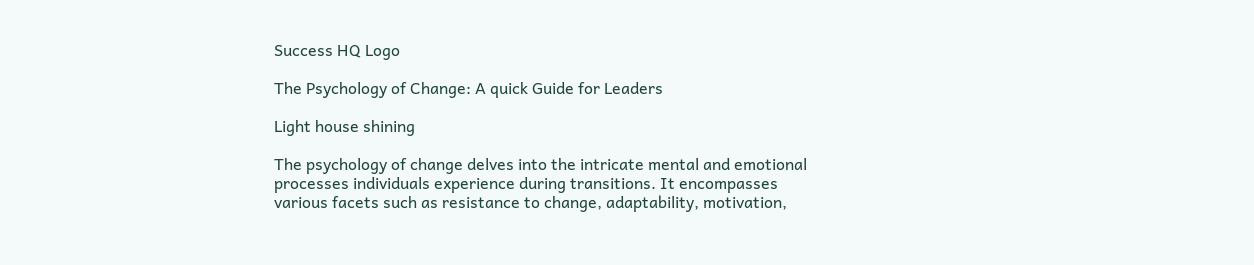Success HQ Logo

The Psychology of Change: A quick Guide for Leaders

Light house shining

The psychology of change delves into the intricate mental and emotional processes individuals experience during transitions. It encompasses various facets such as resistance to change, adaptability, motivation,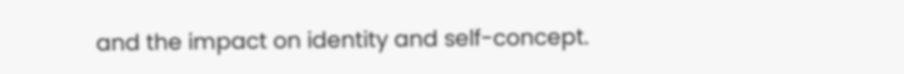and the impact on identity and self-concept.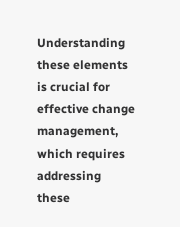Understanding these elements is crucial for effective change management, which requires addressing these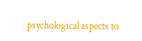psychological aspects to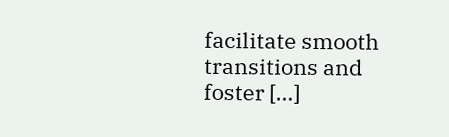facilitate smooth transitions and foster […]